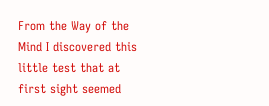From the Way of the Mind I discovered this little test that at first sight seemed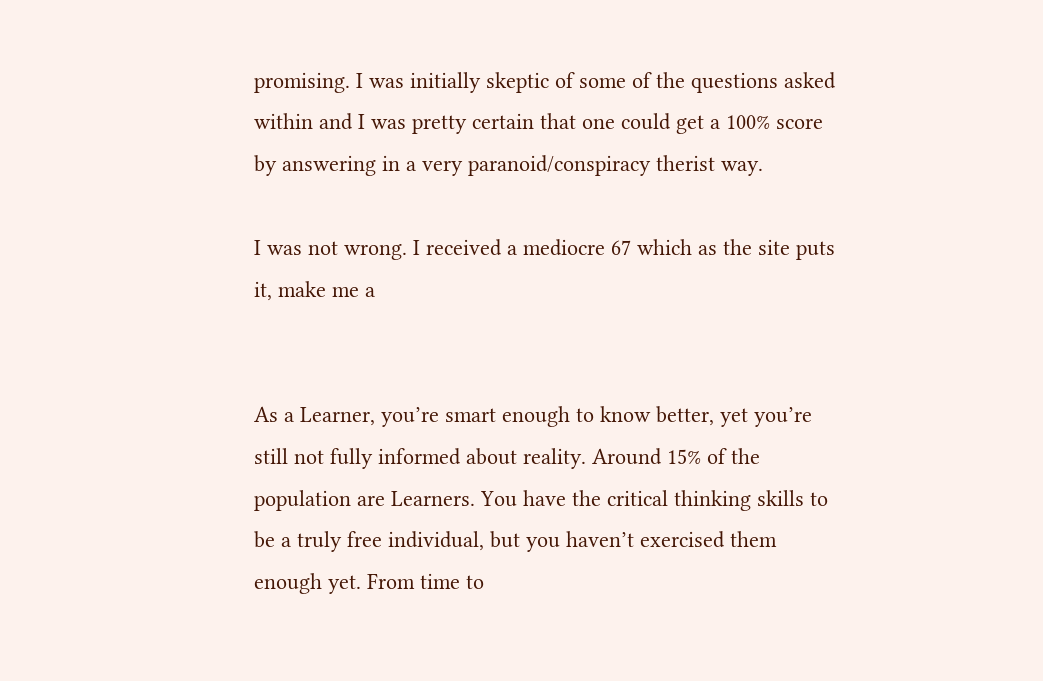promising. I was initially skeptic of some of the questions asked within and I was pretty certain that one could get a 100% score by answering in a very paranoid/conspiracy therist way.

I was not wrong. I received a mediocre 67 which as the site puts it, make me a


As a Learner, you’re smart enough to know better, yet you’re still not fully informed about reality. Around 15% of the population are Learners. You have the critical thinking skills to be a truly free individual, but you haven’t exercised them enough yet. From time to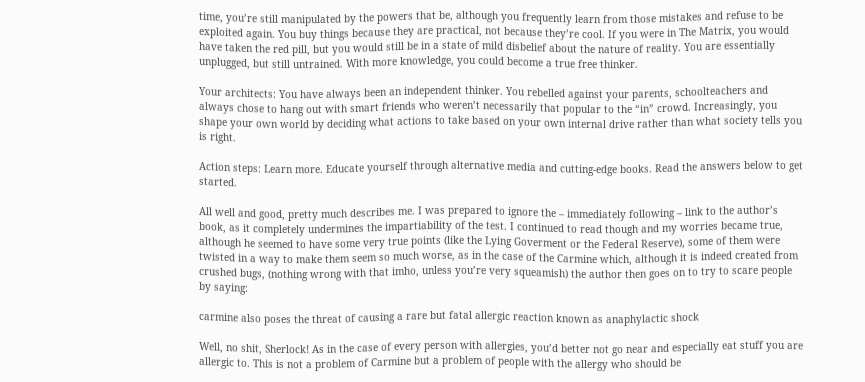time, you’re still manipulated by the powers that be, although you frequently learn from those mistakes and refuse to be exploited again. You buy things because they are practical, not because they’re cool. If you were in The Matrix, you would have taken the red pill, but you would still be in a state of mild disbelief about the nature of reality. You are essentially unplugged, but still untrained. With more knowledge, you could become a true free thinker.

Your architects: You have always been an independent thinker. You rebelled against your parents, schoolteachers and always chose to hang out with smart friends who weren’t necessarily that popular to the “in” crowd. Increasingly, you shape your own world by deciding what actions to take based on your own internal drive rather than what society tells you is right.

Action steps: Learn more. Educate yourself through alternative media and cutting-edge books. Read the answers below to get started.

All well and good, pretty much describes me. I was prepared to ignore the – immediately following – link to the author’s book, as it completely undermines the impartiability of the test. I continued to read though and my worries became true, although he seemed to have some very true points (like the Lying Goverment or the Federal Reserve), some of them were twisted in a way to make them seem so much worse, as in the case of the Carmine which, although it is indeed created from crushed bugs, (nothing wrong with that imho, unless you’re very squeamish) the author then goes on to try to scare people by saying:

carmine also poses the threat of causing a rare but fatal allergic reaction known as anaphylactic shock

Well, no shit, Sherlock! As in the case of every person with allergies, you’d better not go near and especially eat stuff you are allergic to. This is not a problem of Carmine but a problem of people with the allergy who should be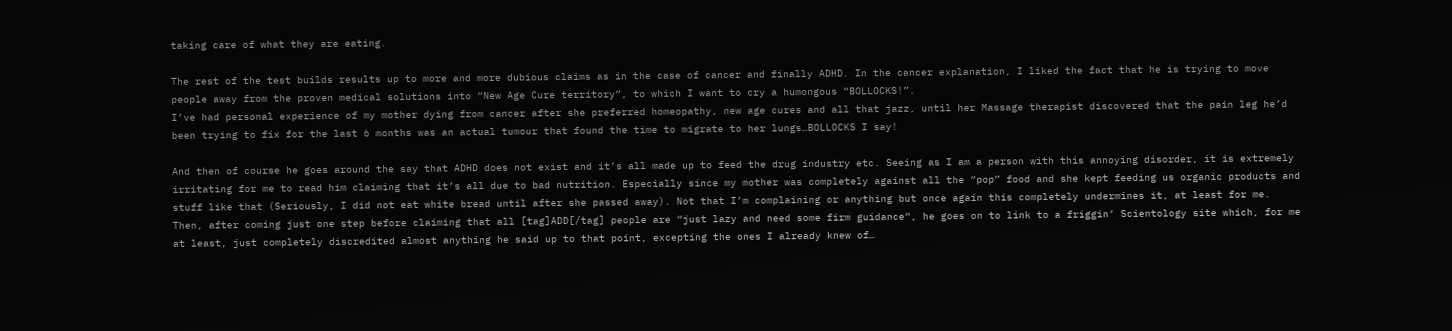taking care of what they are eating.

The rest of the test builds results up to more and more dubious claims as in the case of cancer and finally ADHD. In the cancer explanation, I liked the fact that he is trying to move people away from the proven medical solutions into “New Age Cure territory”, to which I want to cry a humongous “BOLLOCKS!”.
I’ve had personal experience of my mother dying from cancer after she preferred homeopathy, new age cures and all that jazz, until her Massage therapist discovered that the pain leg he’d been trying to fix for the last 6 months was an actual tumour that found the time to migrate to her lungs…BOLLOCKS I say!

And then of course he goes around the say that ADHD does not exist and it’s all made up to feed the drug industry etc. Seeing as I am a person with this annoying disorder, it is extremely irritating for me to read him claiming that it’s all due to bad nutrition. Especially since my mother was completely against all the “pop” food and she kept feeding us organic products and stuff like that (Seriously, I did not eat white bread until after she passed away). Not that I’m complaining or anything but once again this completely undermines it, at least for me.
Then, after coming just one step before claiming that all [tag]ADD[/tag] people are “just lazy and need some firm guidance“, he goes on to link to a friggin’ Scientology site which, for me at least, just completely discredited almost anything he said up to that point, excepting the ones I already knew of…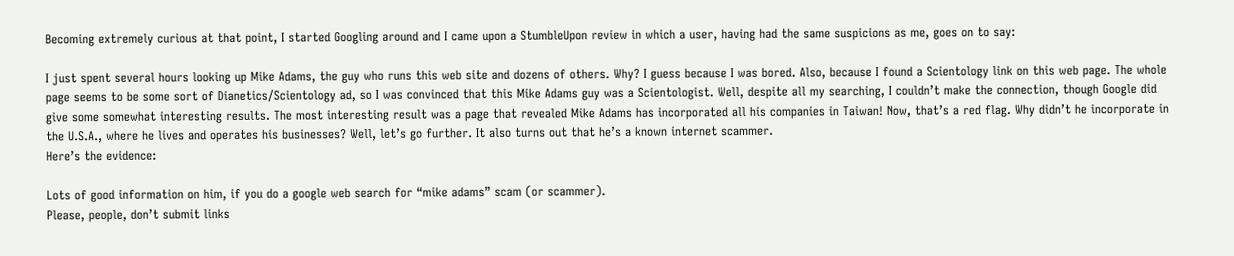Becoming extremely curious at that point, I started Googling around and I came upon a StumbleUpon review in which a user, having had the same suspicions as me, goes on to say:

I just spent several hours looking up Mike Adams, the guy who runs this web site and dozens of others. Why? I guess because I was bored. Also, because I found a Scientology link on this web page. The whole page seems to be some sort of Dianetics/Scientology ad, so I was convinced that this Mike Adams guy was a Scientologist. Well, despite all my searching, I couldn’t make the connection, though Google did give some somewhat interesting results. The most interesting result was a page that revealed Mike Adams has incorporated all his companies in Taiwan! Now, that’s a red flag. Why didn’t he incorporate in the U.S.A., where he lives and operates his businesses? Well, let’s go further. It also turns out that he’s a known internet scammer.
Here’s the evidence:

Lots of good information on him, if you do a google web search for “mike adams” scam (or scammer).
Please, people, don’t submit links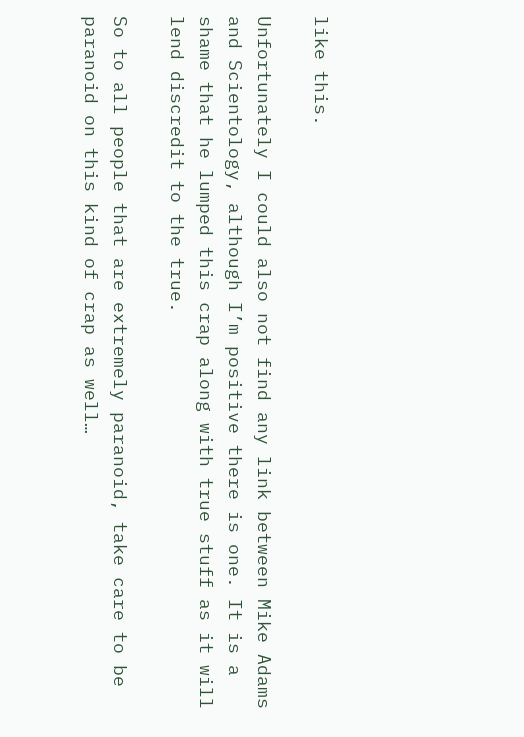like this.

Unfortunately I could also not find any link between Mike Adams and Scientology, although I’m positive there is one. It is a shame that he lumped this crap along with true stuff as it will lend discredit to the true.

So to all people that are extremely paranoid, take care to be paranoid on this kind of crap as well…